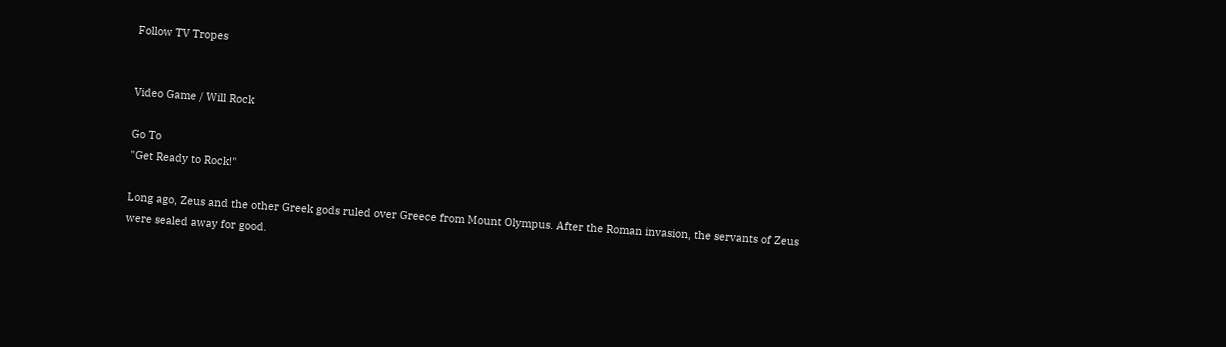Follow TV Tropes


Video Game / Will Rock

Go To
"Get Ready to Rock!"

Long ago, Zeus and the other Greek gods ruled over Greece from Mount Olympus. After the Roman invasion, the servants of Zeus were sealed away for good.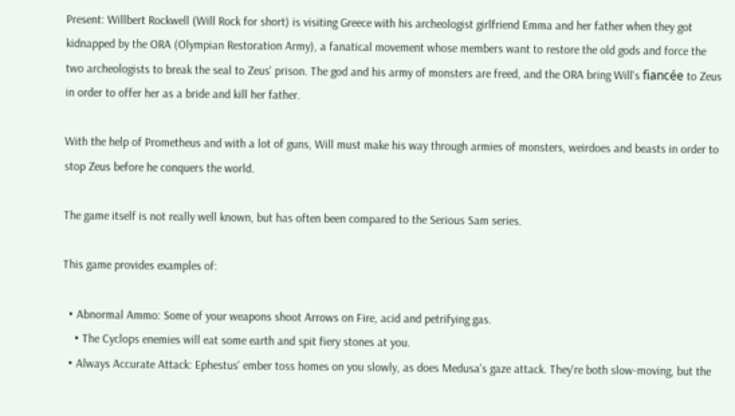Present: Willbert Rockwell (Will Rock for short) is visiting Greece with his archeologist girlfriend Emma and her father when they got kidnapped by the ORA (Olympian Restoration Army), a fanatical movement whose members want to restore the old gods and force the two archeologists to break the seal to Zeus' prison. The god and his army of monsters are freed, and the ORA bring Will's fiancée to Zeus in order to offer her as a bride and kill her father.

With the help of Prometheus and with a lot of guns, Will must make his way through armies of monsters, weirdoes and beasts in order to stop Zeus before he conquers the world.

The game itself is not really well known, but has often been compared to the Serious Sam series.

This game provides examples of:

  • Abnormal Ammo: Some of your weapons shoot Arrows on Fire, acid and petrifying gas.
    • The Cyclops enemies will eat some earth and spit fiery stones at you.
  • Always Accurate Attack: Ephestus' ember toss homes on you slowly, as does Medusa's gaze attack. They're both slow-moving, but the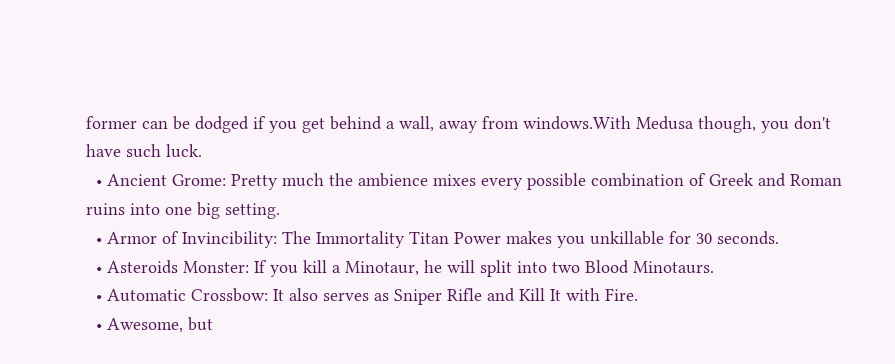former can be dodged if you get behind a wall, away from windows.With Medusa though, you don't have such luck.
  • Ancient Grome: Pretty much the ambience mixes every possible combination of Greek and Roman ruins into one big setting.
  • Armor of Invincibility: The Immortality Titan Power makes you unkillable for 30 seconds.
  • Asteroids Monster: If you kill a Minotaur, he will split into two Blood Minotaurs.
  • Automatic Crossbow: It also serves as Sniper Rifle and Kill It with Fire.
  • Awesome, but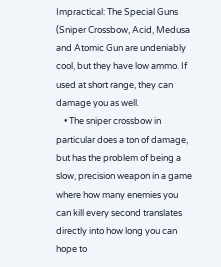Impractical: The Special Guns (Sniper Crossbow, Acid, Medusa and Atomic Gun are undeniably cool, but they have low ammo. If used at short range, they can damage you as well.
    • The sniper crossbow in particular does a ton of damage, but has the problem of being a slow, precision weapon in a game where how many enemies you can kill every second translates directly into how long you can hope to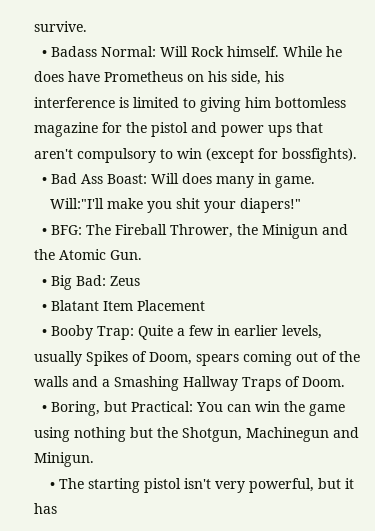survive.
  • Badass Normal: Will Rock himself. While he does have Prometheus on his side, his interference is limited to giving him bottomless magazine for the pistol and power ups that aren't compulsory to win (except for bossfights).
  • Bad Ass Boast: Will does many in game.
    Will:"I'll make you shit your diapers!"
  • BFG: The Fireball Thrower, the Minigun and the Atomic Gun.
  • Big Bad: Zeus
  • Blatant Item Placement
  • Booby Trap: Quite a few in earlier levels, usually Spikes of Doom, spears coming out of the walls and a Smashing Hallway Traps of Doom.
  • Boring, but Practical: You can win the game using nothing but the Shotgun, Machinegun and Minigun.
    • The starting pistol isn't very powerful, but it has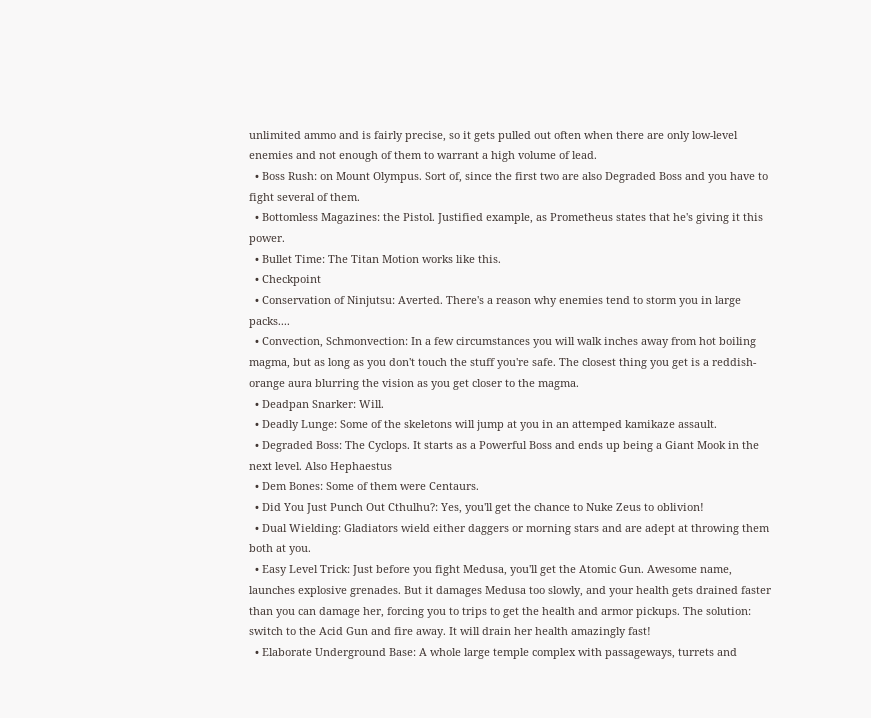unlimited ammo and is fairly precise, so it gets pulled out often when there are only low-level enemies and not enough of them to warrant a high volume of lead.
  • Boss Rush: on Mount Olympus. Sort of, since the first two are also Degraded Boss and you have to fight several of them.
  • Bottomless Magazines: the Pistol. Justified example, as Prometheus states that he's giving it this power.
  • Bullet Time: The Titan Motion works like this.
  • Checkpoint
  • Conservation of Ninjutsu: Averted. There's a reason why enemies tend to storm you in large packs....
  • Convection, Schmonvection: In a few circumstances you will walk inches away from hot boiling magma, but as long as you don't touch the stuff you're safe. The closest thing you get is a reddish-orange aura blurring the vision as you get closer to the magma.
  • Deadpan Snarker: Will.
  • Deadly Lunge: Some of the skeletons will jump at you in an attemped kamikaze assault.
  • Degraded Boss: The Cyclops. It starts as a Powerful Boss and ends up being a Giant Mook in the next level. Also Hephaestus
  • Dem Bones: Some of them were Centaurs.
  • Did You Just Punch Out Cthulhu?: Yes, you'll get the chance to Nuke Zeus to oblivion!
  • Dual Wielding: Gladiators wield either daggers or morning stars and are adept at throwing them both at you.
  • Easy Level Trick: Just before you fight Medusa, you'll get the Atomic Gun. Awesome name, launches explosive grenades. But it damages Medusa too slowly, and your health gets drained faster than you can damage her, forcing you to trips to get the health and armor pickups. The solution: switch to the Acid Gun and fire away. It will drain her health amazingly fast!
  • Elaborate Underground Base: A whole large temple complex with passageways, turrets and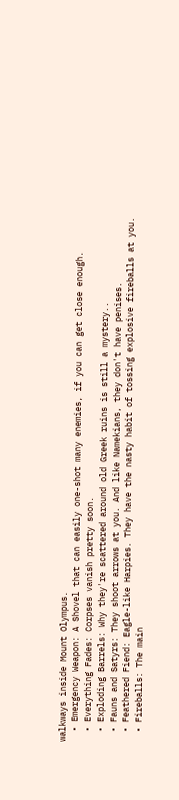walkways inside Mount Olympus.
  • Emergency Weapon: A Shovel that can easily one-shot many enemies, if you can get close enough.
  • Everything Fades: Corpses vanish pretty soon.
  • Exploding Barrels: Why they're scattered around old Greek ruins is still a mystery..
  • Fauns and Satyrs: They shoot arrows at you. And like Namekians, they don't have penises.
  • Feathered Fiend: Eagle-like Harpies. They have the nasty habit of tossing explosive fireballs at you.
  • Fireballs: The main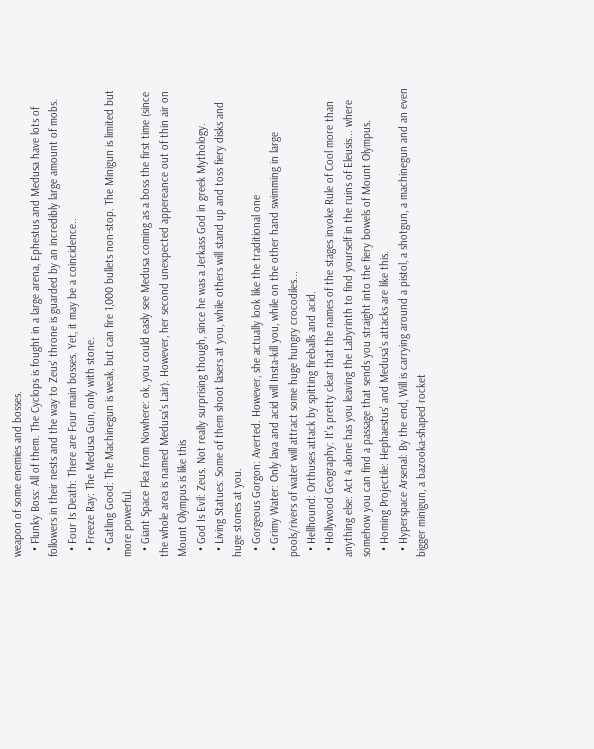weapon of some enemies and bosses.
  • Flunky Boss: All of them. The Cyclops is fought in a large arena, Ephestus and Medusa have lots of followers in their nests and the way to Zeus' throne is guarded by an incredibly large amount of mobs.
  • Four Is Death: There are Four main bosses. Yet, it may be a coincidence..
  • Freeze Ray: The Medusa Gun, only with stone.
  • Gatling Good: The Machinegun is weak, but can fire 1,000 bullets non-stop. The Minigun is limited but more powerful.
  • Giant Space Flea from Nowhere: ok, you could easly see Medusa coming as a boss the first time (since the whole area is named Medusa's Lair). However, her second unexpected appereance out of thin air on Mount Olympus is like this
  • God Is Evil: Zeus. Not really surprising though, since he was a Jerkass God in greek Mythology.
  • Living Statues: Some of them shoot lasers at you, while others will stand up and toss fiery disks and huge stones at you.
  • Gorgeous Gorgon: Averted. However, she actually look like the traditional one
  • Grimy Water: Only lava and acid will Insta-kill you, while on the other hand swimming in large pools/rivers of water will attract some huge hungry crocodiles...
  • Hellhound: Orthuses attack by spitting fireballs and acid.
  • Hollywood Geography: It's pretty clear that the names of the stages invoke Rule of Cool more than anything else: Act 4 alone has you leaving the Labyrinth to find yourself in the ruins of Eleusis... where somehow you can find a passage that sends you straight into the fiery bowels of Mount Olympus.
  • Homing Projectile: Hephaestus' and Medusa's attacks are like this.
  • Hyperspace Arsenal: By the end, Will is carrying around a pistol, a shotgun, a machinegun and an even bigger minigun, a bazooka-shaped rocket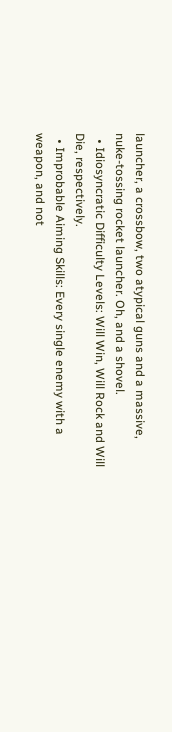launcher, a crossbow, two atypical guns and a massive, nuke-tossing rocket launcher. Oh, and a shovel.
  • Idiosyncratic Difficulty Levels: Will Win, Will Rock and Will Die, respectively.
  • Improbable Aiming Skills: Every single enemy with a weapon, and not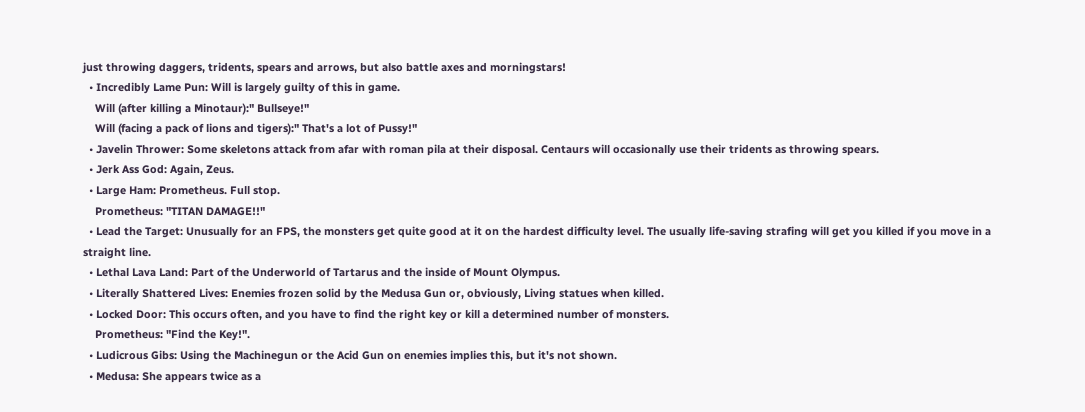just throwing daggers, tridents, spears and arrows, but also battle axes and morningstars!
  • Incredibly Lame Pun: Will is largely guilty of this in game.
    Will (after killing a Minotaur):" Bullseye!"
    Will (facing a pack of lions and tigers):" That's a lot of Pussy!"
  • Javelin Thrower: Some skeletons attack from afar with roman pila at their disposal. Centaurs will occasionally use their tridents as throwing spears.
  • Jerk Ass God: Again, Zeus.
  • Large Ham: Prometheus. Full stop.
    Prometheus: "TITAN DAMAGE!!"
  • Lead the Target: Unusually for an FPS, the monsters get quite good at it on the hardest difficulty level. The usually life-saving strafing will get you killed if you move in a straight line.
  • Lethal Lava Land: Part of the Underworld of Tartarus and the inside of Mount Olympus.
  • Literally Shattered Lives: Enemies frozen solid by the Medusa Gun or, obviously, Living statues when killed.
  • Locked Door: This occurs often, and you have to find the right key or kill a determined number of monsters.
    Prometheus: "Find the Key!".
  • Ludicrous Gibs: Using the Machinegun or the Acid Gun on enemies implies this, but it's not shown.
  • Medusa: She appears twice as a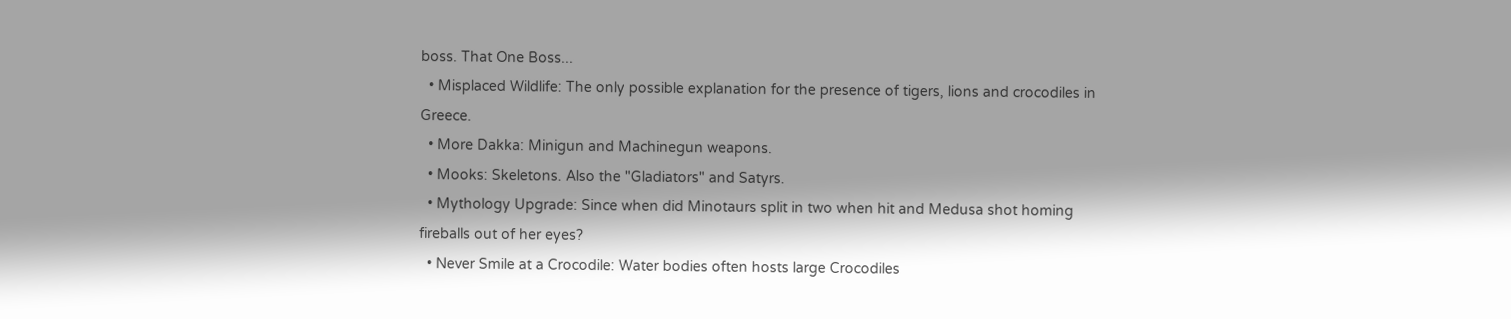boss. That One Boss...
  • Misplaced Wildlife: The only possible explanation for the presence of tigers, lions and crocodiles in Greece.
  • More Dakka: Minigun and Machinegun weapons.
  • Mooks: Skeletons. Also the "Gladiators" and Satyrs.
  • Mythology Upgrade: Since when did Minotaurs split in two when hit and Medusa shot homing fireballs out of her eyes?
  • Never Smile at a Crocodile: Water bodies often hosts large Crocodiles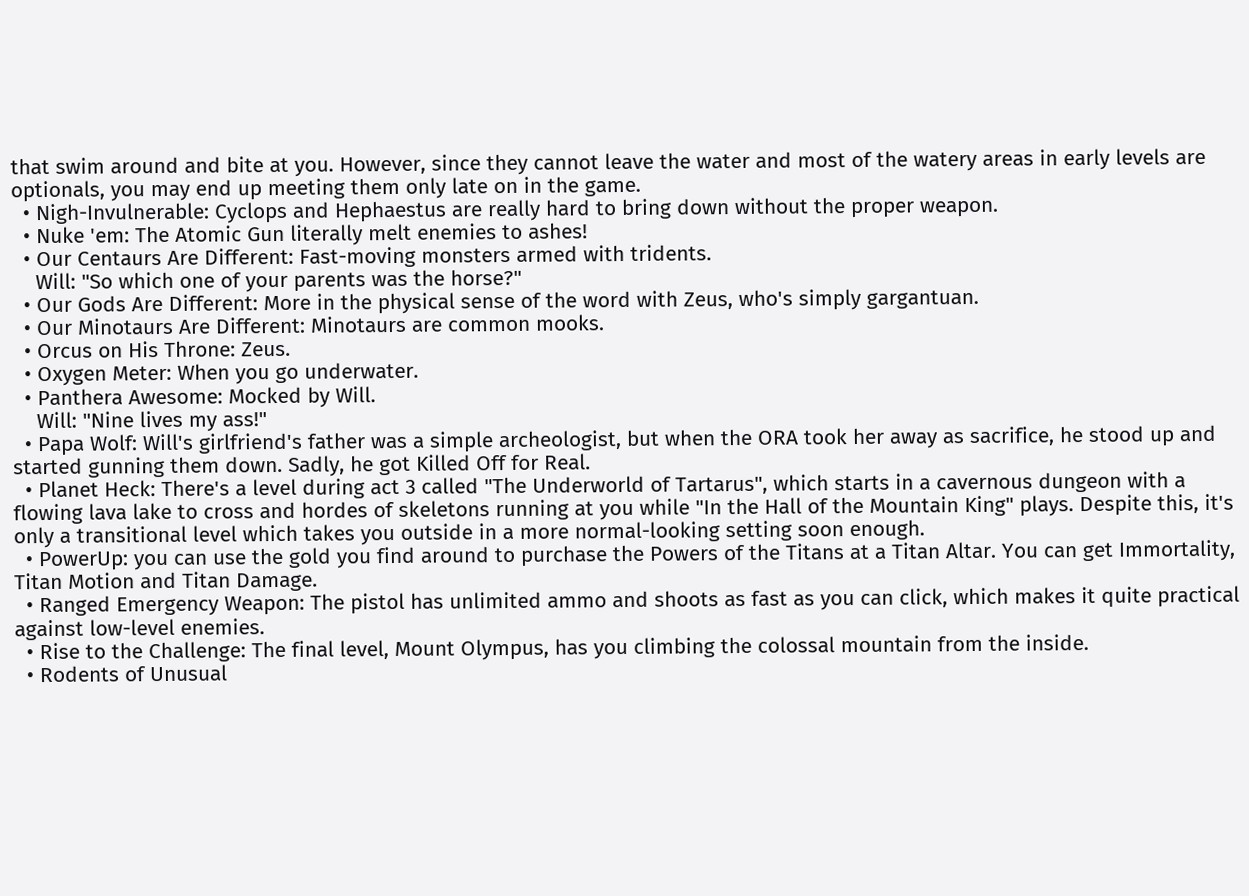that swim around and bite at you. However, since they cannot leave the water and most of the watery areas in early levels are optionals, you may end up meeting them only late on in the game.
  • Nigh-Invulnerable: Cyclops and Hephaestus are really hard to bring down without the proper weapon.
  • Nuke 'em: The Atomic Gun literally melt enemies to ashes!
  • Our Centaurs Are Different: Fast-moving monsters armed with tridents.
    Will: "So which one of your parents was the horse?"
  • Our Gods Are Different: More in the physical sense of the word with Zeus, who's simply gargantuan.
  • Our Minotaurs Are Different: Minotaurs are common mooks.
  • Orcus on His Throne: Zeus.
  • Oxygen Meter: When you go underwater.
  • Panthera Awesome: Mocked by Will.
    Will: "Nine lives my ass!"
  • Papa Wolf: Will's girlfriend's father was a simple archeologist, but when the ORA took her away as sacrifice, he stood up and started gunning them down. Sadly, he got Killed Off for Real.
  • Planet Heck: There's a level during act 3 called "The Underworld of Tartarus", which starts in a cavernous dungeon with a flowing lava lake to cross and hordes of skeletons running at you while "In the Hall of the Mountain King" plays. Despite this, it's only a transitional level which takes you outside in a more normal-looking setting soon enough.
  • PowerUp: you can use the gold you find around to purchase the Powers of the Titans at a Titan Altar. You can get Immortality, Titan Motion and Titan Damage.
  • Ranged Emergency Weapon: The pistol has unlimited ammo and shoots as fast as you can click, which makes it quite practical against low-level enemies.
  • Rise to the Challenge: The final level, Mount Olympus, has you climbing the colossal mountain from the inside.
  • Rodents of Unusual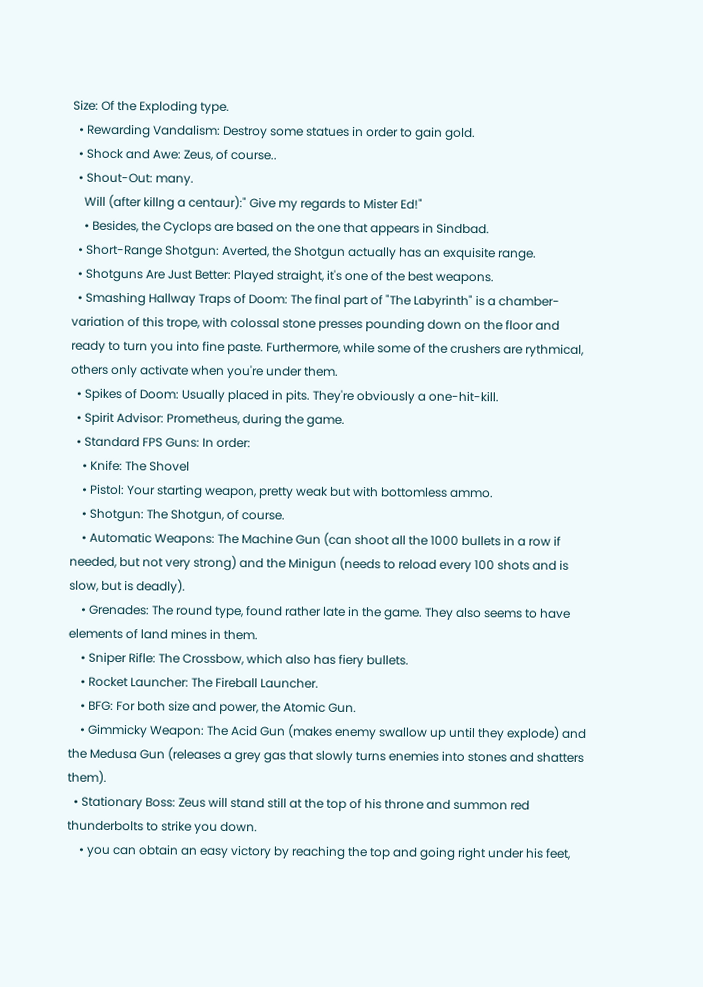Size: Of the Exploding type.
  • Rewarding Vandalism: Destroy some statues in order to gain gold.
  • Shock and Awe: Zeus, of course..
  • Shout-Out: many.
    Will (after killng a centaur):" Give my regards to Mister Ed!"
    • Besides, the Cyclops are based on the one that appears in Sindbad.
  • Short-Range Shotgun: Averted, the Shotgun actually has an exquisite range.
  • Shotguns Are Just Better: Played straight, it's one of the best weapons.
  • Smashing Hallway Traps of Doom: The final part of "The Labyrinth" is a chamber-variation of this trope, with colossal stone presses pounding down on the floor and ready to turn you into fine paste. Furthermore, while some of the crushers are rythmical, others only activate when you're under them.
  • Spikes of Doom: Usually placed in pits. They're obviously a one-hit-kill.
  • Spirit Advisor: Prometheus, during the game.
  • Standard FPS Guns: In order:
    • Knife: The Shovel
    • Pistol: Your starting weapon, pretty weak but with bottomless ammo.
    • Shotgun: The Shotgun, of course.
    • Automatic Weapons: The Machine Gun (can shoot all the 1000 bullets in a row if needed, but not very strong) and the Minigun (needs to reload every 100 shots and is slow, but is deadly).
    • Grenades: The round type, found rather late in the game. They also seems to have elements of land mines in them.
    • Sniper Rifle: The Crossbow, which also has fiery bullets.
    • Rocket Launcher: The Fireball Launcher.
    • BFG: For both size and power, the Atomic Gun.
    • Gimmicky Weapon: The Acid Gun (makes enemy swallow up until they explode) and the Medusa Gun (releases a grey gas that slowly turns enemies into stones and shatters them).
  • Stationary Boss: Zeus will stand still at the top of his throne and summon red thunderbolts to strike you down.
    • you can obtain an easy victory by reaching the top and going right under his feet,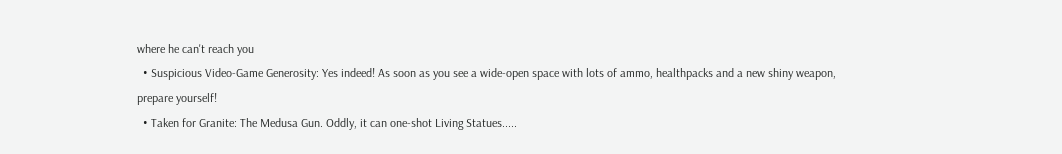where he can't reach you
  • Suspicious Video-Game Generosity: Yes indeed! As soon as you see a wide-open space with lots of ammo, healthpacks and a new shiny weapon, prepare yourself!
  • Taken for Granite: The Medusa Gun. Oddly, it can one-shot Living Statues.....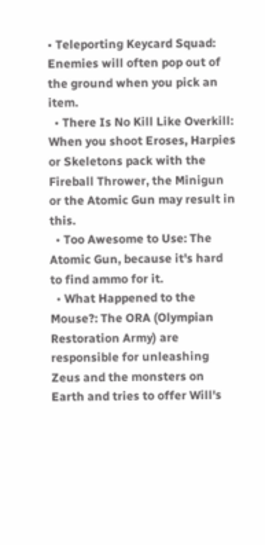• Teleporting Keycard Squad: Enemies will often pop out of the ground when you pick an item.
  • There Is No Kill Like Overkill: When you shoot Eroses, Harpies or Skeletons pack with the Fireball Thrower, the Minigun or the Atomic Gun may result in this.
  • Too Awesome to Use: The Atomic Gun, because it's hard to find ammo for it.
  • What Happened to the Mouse?: The ORA (Olympian Restoration Army) are responsible for unleashing Zeus and the monsters on Earth and tries to offer Will's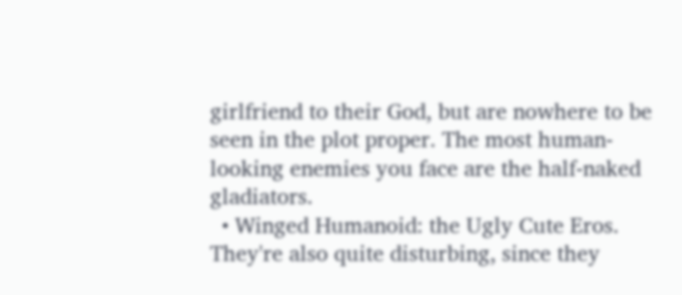girlfriend to their God, but are nowhere to be seen in the plot proper. The most human-looking enemies you face are the half-naked gladiators.
  • Winged Humanoid: the Ugly Cute Eros. They're also quite disturbing, since they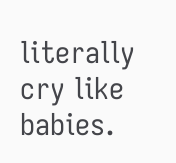literally cry like babies.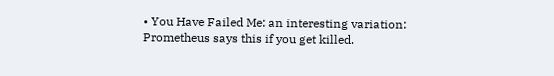• You Have Failed Me: an interesting variation: Prometheus says this if you get killed.